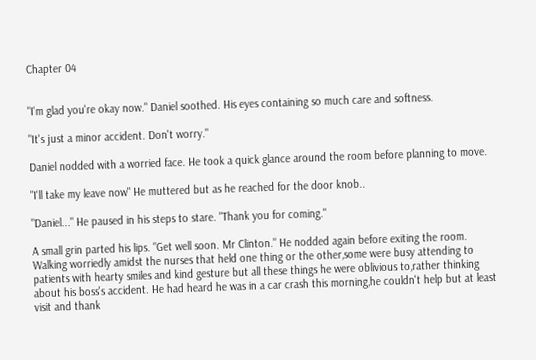Chapter 04


"I'm glad you're okay now." Daniel soothed. His eyes containing so much care and softness.

"It's just a minor accident. Don't worry."

Daniel nodded with a worried face. He took a quick glance around the room before planning to move.

"I'll take my leave now" He muttered but as he reached for the door knob..

"Daniel..." He paused in his steps to stare. "Thank you for coming."

A small grin parted his lips. "Get well soon. Mr Clinton." He nodded again before exiting the room. Walking worriedly amidst the nurses that held one thing or the other,some were busy attending to patients with hearty smiles and kind gesture but all these things he were oblivious to,rather thinking about his boss's accident. He had heard he was in a car crash this morning,he couldn't help but at least visit and thank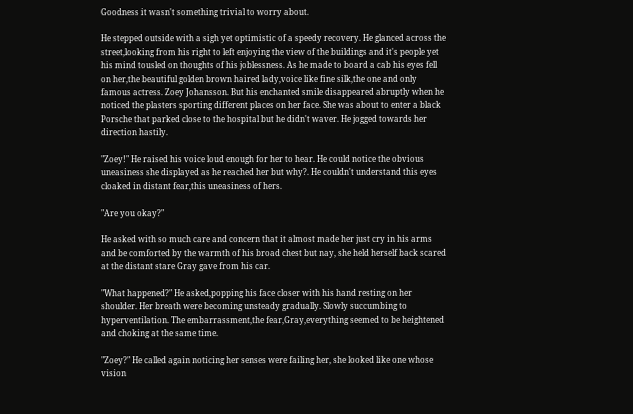Goodness it wasn't something trivial to worry about.

He stepped outside with a sigh yet optimistic of a speedy recovery. He glanced across the street,looking from his right to left enjoying the view of the buildings and it's people yet his mind tousled on thoughts of his joblessness. As he made to board a cab his eyes fell on her,the beautiful golden brown haired lady,voice like fine silk,the one and only famous actress. Zoey Johansson. But his enchanted smile disappeared abruptly when he noticed the plasters sporting different places on her face. She was about to enter a black Porsche that parked close to the hospital but he didn't waver. He jogged towards her direction hastily.

"Zoey!" He raised his voice loud enough for her to hear. He could notice the obvious uneasiness she displayed as he reached her but why?. He couldn't understand this eyes cloaked in distant fear,this uneasiness of hers.

"Are you okay?"

He asked with so much care and concern that it almost made her just cry in his arms and be comforted by the warmth of his broad chest but nay, she held herself back scared at the distant stare Gray gave from his car.

"What happened?" He asked,popping his face closer with his hand resting on her shoulder. Her breath were becoming unsteady gradually. Slowly succumbing to hyperventilation. The embarrassment,the fear,Gray,everything seemed to be heightened and choking at the same time.

"Zoey?" He called again noticing her senses were failing her, she looked like one whose vision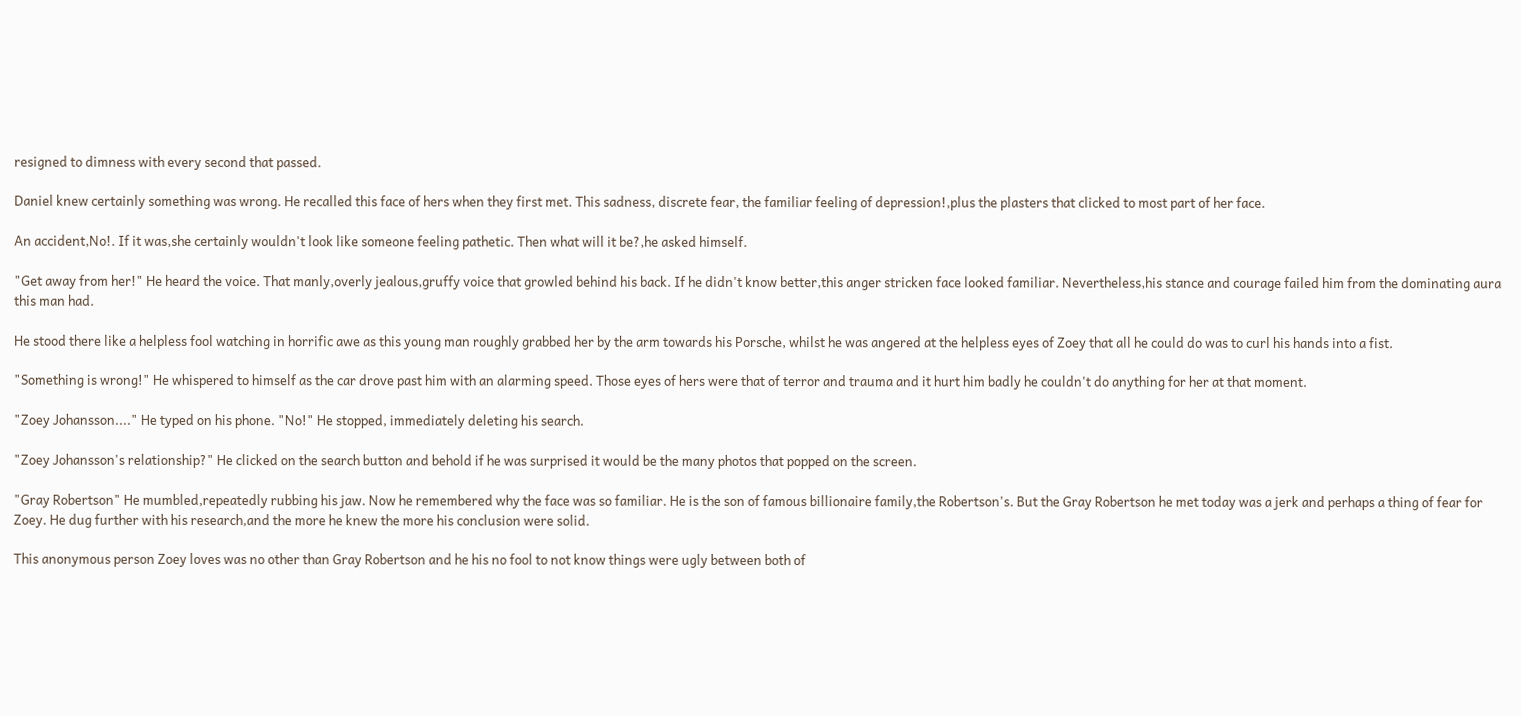resigned to dimness with every second that passed.

Daniel knew certainly something was wrong. He recalled this face of hers when they first met. This sadness, discrete fear, the familiar feeling of depression!,plus the plasters that clicked to most part of her face.

An accident,No!. If it was,she certainly wouldn't look like someone feeling pathetic. Then what will it be?,he asked himself.

"Get away from her!" He heard the voice. That manly,overly jealous,gruffy voice that growled behind his back. If he didn't know better,this anger stricken face looked familiar. Nevertheless,his stance and courage failed him from the dominating aura this man had.

He stood there like a helpless fool watching in horrific awe as this young man roughly grabbed her by the arm towards his Porsche, whilst he was angered at the helpless eyes of Zoey that all he could do was to curl his hands into a fist.

"Something is wrong!" He whispered to himself as the car drove past him with an alarming speed. Those eyes of hers were that of terror and trauma and it hurt him badly he couldn't do anything for her at that moment.

"Zoey Johansson...." He typed on his phone. "No!" He stopped, immediately deleting his search.

"Zoey Johansson's relationship?" He clicked on the search button and behold if he was surprised it would be the many photos that popped on the screen.

"Gray Robertson" He mumbled,repeatedly rubbing his jaw. Now he remembered why the face was so familiar. He is the son of famous billionaire family,the Robertson's. But the Gray Robertson he met today was a jerk and perhaps a thing of fear for Zoey. He dug further with his research,and the more he knew the more his conclusion were solid.

This anonymous person Zoey loves was no other than Gray Robertson and he his no fool to not know things were ugly between both of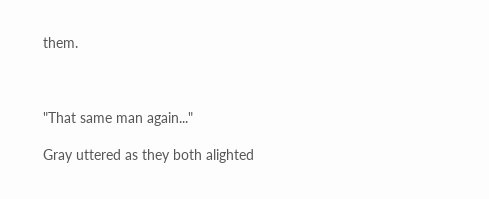them.



"That same man again..."

Gray uttered as they both alighted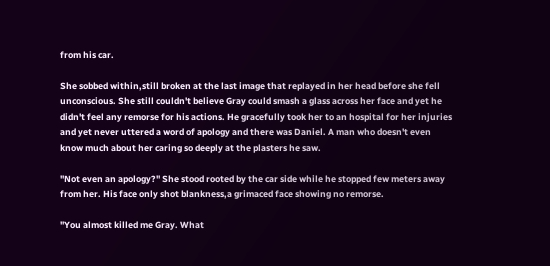from his car.

She sobbed within,still broken at the last image that replayed in her head before she fell unconscious. She still couldn't believe Gray could smash a glass across her face and yet he didn't feel any remorse for his actions. He gracefully took her to an hospital for her injuries and yet never uttered a word of apology and there was Daniel. A man who doesn't even know much about her caring so deeply at the plasters he saw.

"Not even an apology?" She stood rooted by the car side while he stopped few meters away from her. His face only shot blankness,a grimaced face showing no remorse.

"You almost killed me Gray. What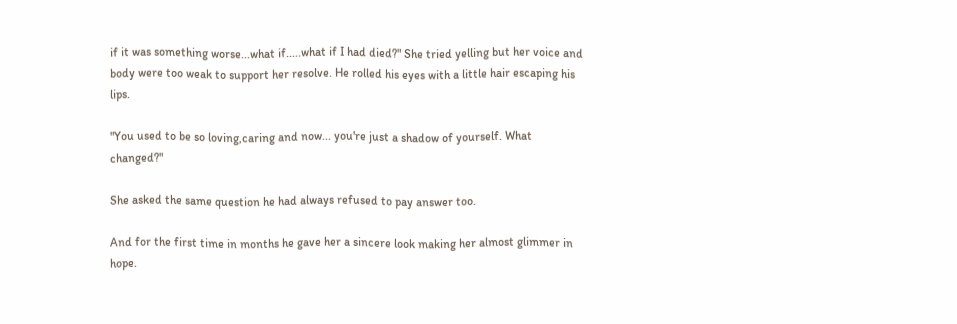if it was something worse...what if.....what if I had died?" She tried yelling but her voice and body were too weak to support her resolve. He rolled his eyes with a little hair escaping his lips.

"You used to be so loving,caring and now... you're just a shadow of yourself. What changed?"

She asked the same question he had always refused to pay answer too.

And for the first time in months he gave her a sincere look making her almost glimmer in hope.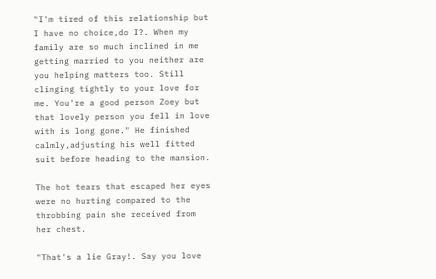"I'm tired of this relationship but I have no choice,do I?. When my family are so much inclined in me getting married to you neither are you helping matters too. Still clinging tightly to your love for me. You're a good person Zoey but that lovely person you fell in love with is long gone." He finished calmly,adjusting his well fitted suit before heading to the mansion.

The hot tears that escaped her eyes were no hurting compared to the throbbing pain she received from her chest.

"That's a lie Gray!. Say you love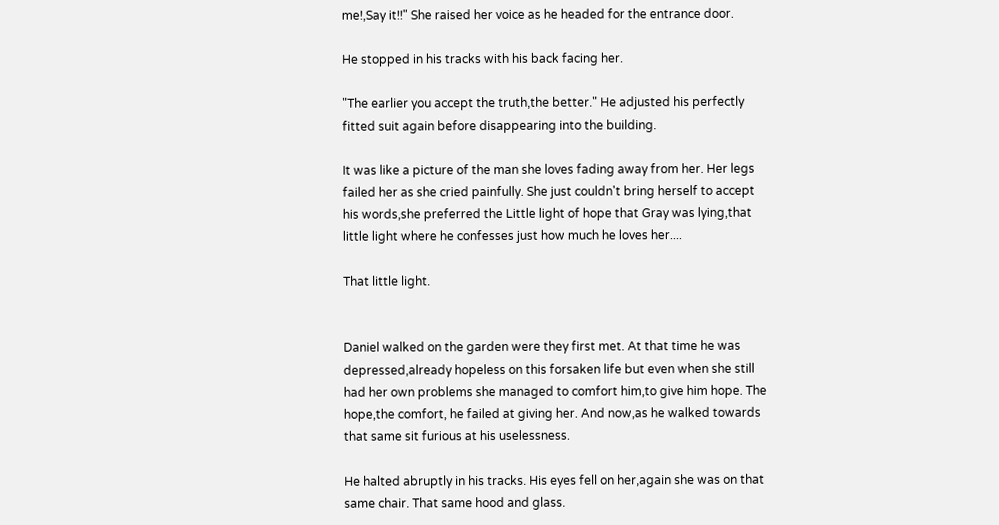me!,Say it!!" She raised her voice as he headed for the entrance door.

He stopped in his tracks with his back facing her.

"The earlier you accept the truth,the better." He adjusted his perfectly fitted suit again before disappearing into the building.

It was like a picture of the man she loves fading away from her. Her legs failed her as she cried painfully. She just couldn't bring herself to accept his words,she preferred the Little light of hope that Gray was lying,that little light where he confesses just how much he loves her....

That little light.


Daniel walked on the garden were they first met. At that time he was depressed,already hopeless on this forsaken life but even when she still had her own problems she managed to comfort him,to give him hope. The hope,the comfort, he failed at giving her. And now,as he walked towards that same sit furious at his uselessness.

He halted abruptly in his tracks. His eyes fell on her,again she was on that same chair. That same hood and glass.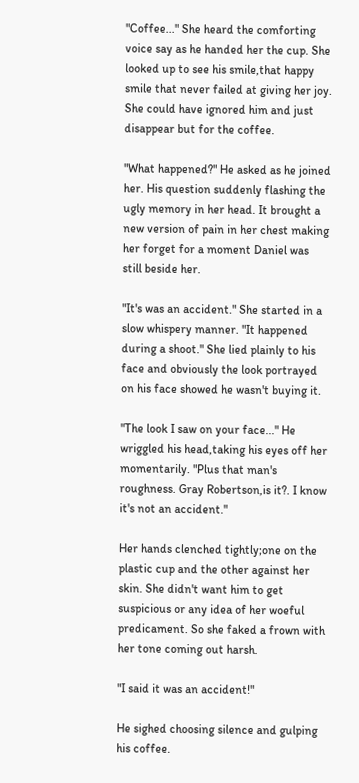"Coffee..." She heard the comforting voice say as he handed her the cup. She looked up to see his smile,that happy smile that never failed at giving her joy. She could have ignored him and just disappear but for the coffee.

"What happened?" He asked as he joined her. His question suddenly flashing the ugly memory in her head. It brought a new version of pain in her chest making her forget for a moment Daniel was still beside her.

"It's was an accident." She started in a slow whispery manner. "It happened during a shoot." She lied plainly to his face and obviously the look portrayed on his face showed he wasn't buying it.

"The look I saw on your face..." He wriggled his head,taking his eyes off her momentarily. "Plus that man's roughness. Gray Robertson,is it?. I know it's not an accident."

Her hands clenched tightly;one on the plastic cup and the other against her skin. She didn't want him to get suspicious or any idea of her woeful predicament. So she faked a frown with her tone coming out harsh.

"I said it was an accident!"

He sighed choosing silence and gulping his coffee.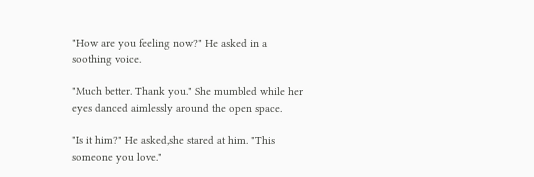"How are you feeling now?" He asked in a soothing voice.

"Much better. Thank you." She mumbled while her eyes danced aimlessly around the open space.

"Is it him?" He asked,she stared at him. "This someone you love."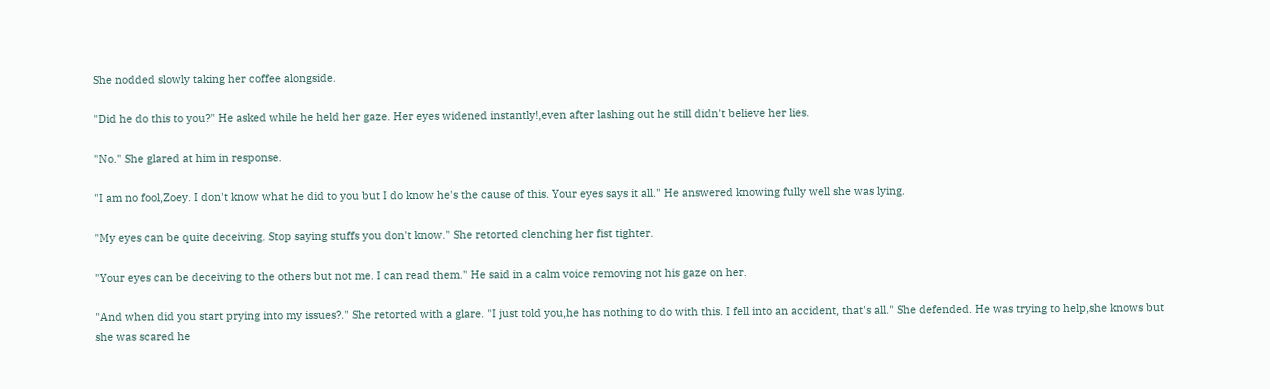She nodded slowly taking her coffee alongside.

"Did he do this to you?" He asked while he held her gaze. Her eyes widened instantly!,even after lashing out he still didn't believe her lies.

"No." She glared at him in response.

"I am no fool,Zoey. I don't know what he did to you but I do know he's the cause of this. Your eyes says it all." He answered knowing fully well she was lying.

"My eyes can be quite deceiving. Stop saying stuffs you don't know." She retorted clenching her fist tighter.

"Your eyes can be deceiving to the others but not me. I can read them." He said in a calm voice removing not his gaze on her.

"And when did you start prying into my issues?." She retorted with a glare. "I just told you,he has nothing to do with this. I fell into an accident, that's all." She defended. He was trying to help,she knows but she was scared he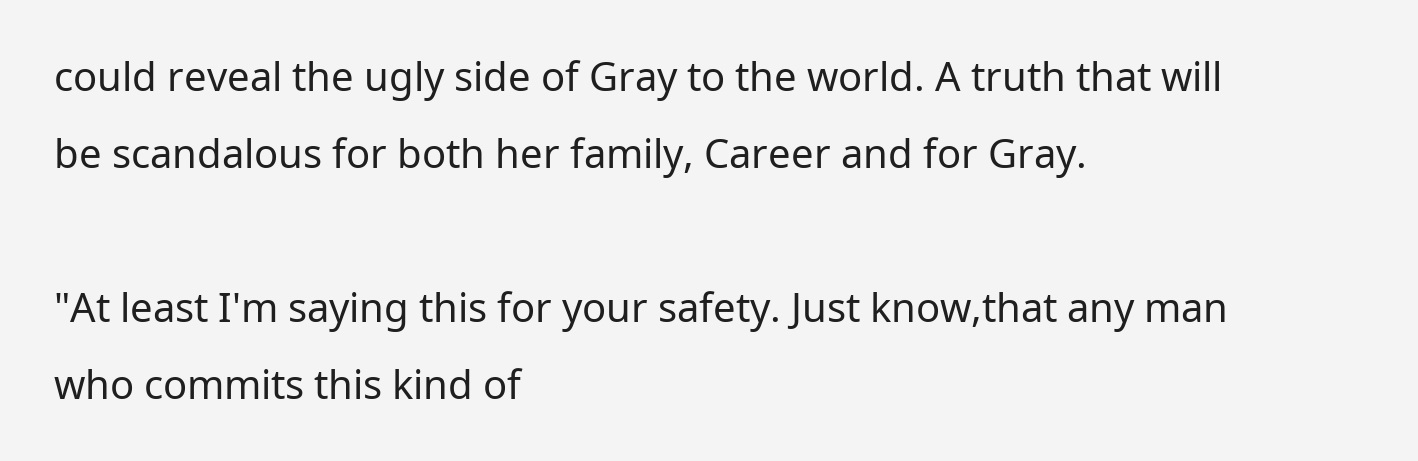could reveal the ugly side of Gray to the world. A truth that will be scandalous for both her family, Career and for Gray.

"At least I'm saying this for your safety. Just know,that any man who commits this kind of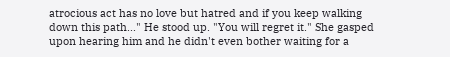atrocious act has no love but hatred and if you keep walking down this path..." He stood up. "You will regret it." She gasped upon hearing him and he didn't even bother waiting for a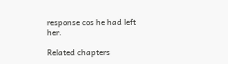response cos he had left her.

Related chapters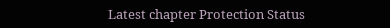Latest chapter Protection Status